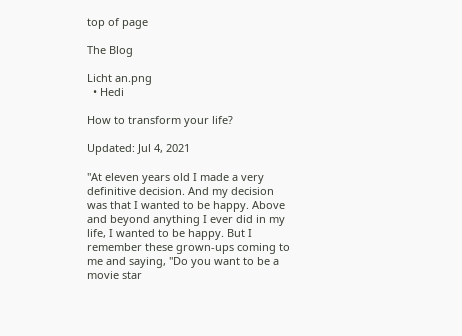top of page

The Blog

Licht an.png
  • Hedi

How to transform your life?

Updated: Jul 4, 2021

"At eleven years old I made a very definitive decision. And my decision was that I wanted to be happy. Above and beyond anything I ever did in my life, I wanted to be happy. But I remember these grown-ups coming to me and saying, "Do you want to be a movie star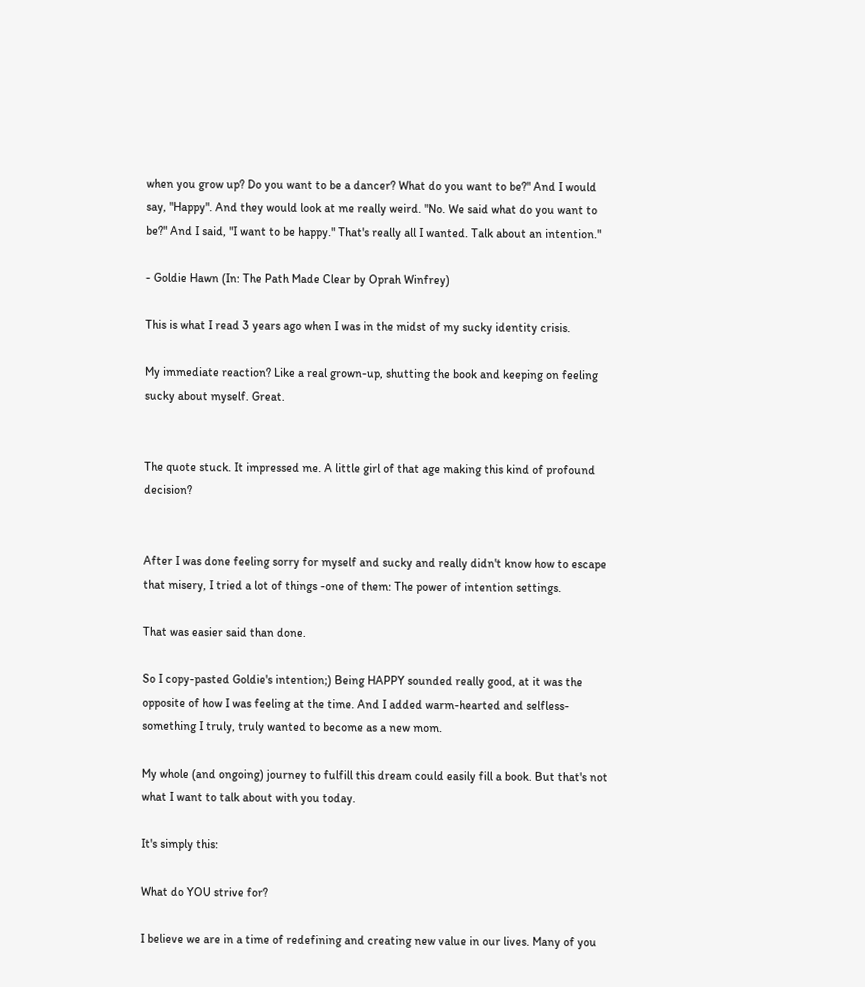when you grow up? Do you want to be a dancer? What do you want to be?" And I would say, "Happy". And they would look at me really weird. "No. We said what do you want to be?" And I said, "I want to be happy." That's really all I wanted. Talk about an intention."

- Goldie Hawn (In: The Path Made Clear by Oprah Winfrey)

This is what I read 3 years ago when I was in the midst of my sucky identity crisis.

My immediate reaction? Like a real grown-up, shutting the book and keeping on feeling sucky about myself. Great.


The quote stuck. It impressed me. A little girl of that age making this kind of profound decision?


After I was done feeling sorry for myself and sucky and really didn't know how to escape that misery, I tried a lot of things -one of them: The power of intention settings.

That was easier said than done.

So I copy-pasted Goldie's intention;) Being HAPPY sounded really good, at it was the opposite of how I was feeling at the time. And I added warm-hearted and selfless-something I truly, truly wanted to become as a new mom.

My whole (and ongoing) journey to fulfill this dream could easily fill a book. But that's not what I want to talk about with you today.

It's simply this:

What do YOU strive for?

I believe we are in a time of redefining and creating new value in our lives. Many of you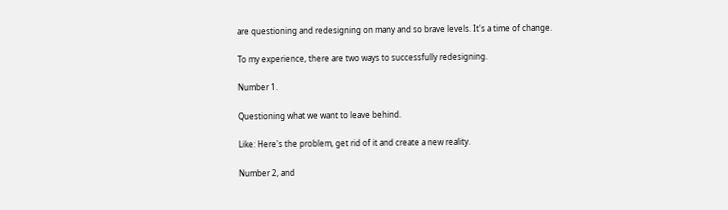are questioning and redesigning on many and so brave levels. It's a time of change.

To my experience, there are two ways to successfully redesigning.

Number 1.

Questioning what we want to leave behind.

Like: Here's the problem, get rid of it and create a new reality.

Number 2, and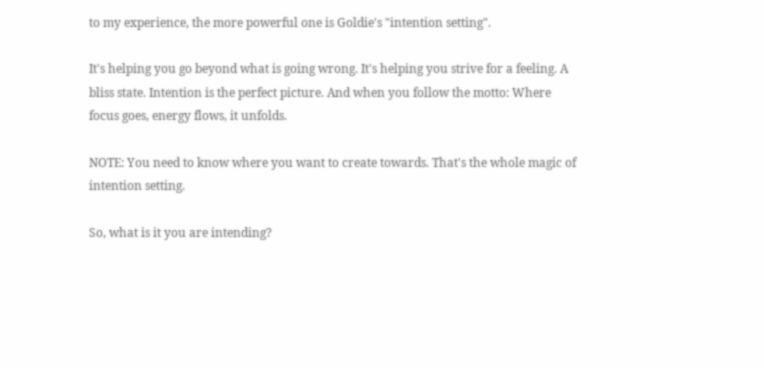to my experience, the more powerful one is Goldie's "intention setting".

It's helping you go beyond what is going wrong. It's helping you strive for a feeling. A bliss state. Intention is the perfect picture. And when you follow the motto: Where focus goes, energy flows, it unfolds.

NOTE: You need to know where you want to create towards. That's the whole magic of intention setting.

So, what is it you are intending?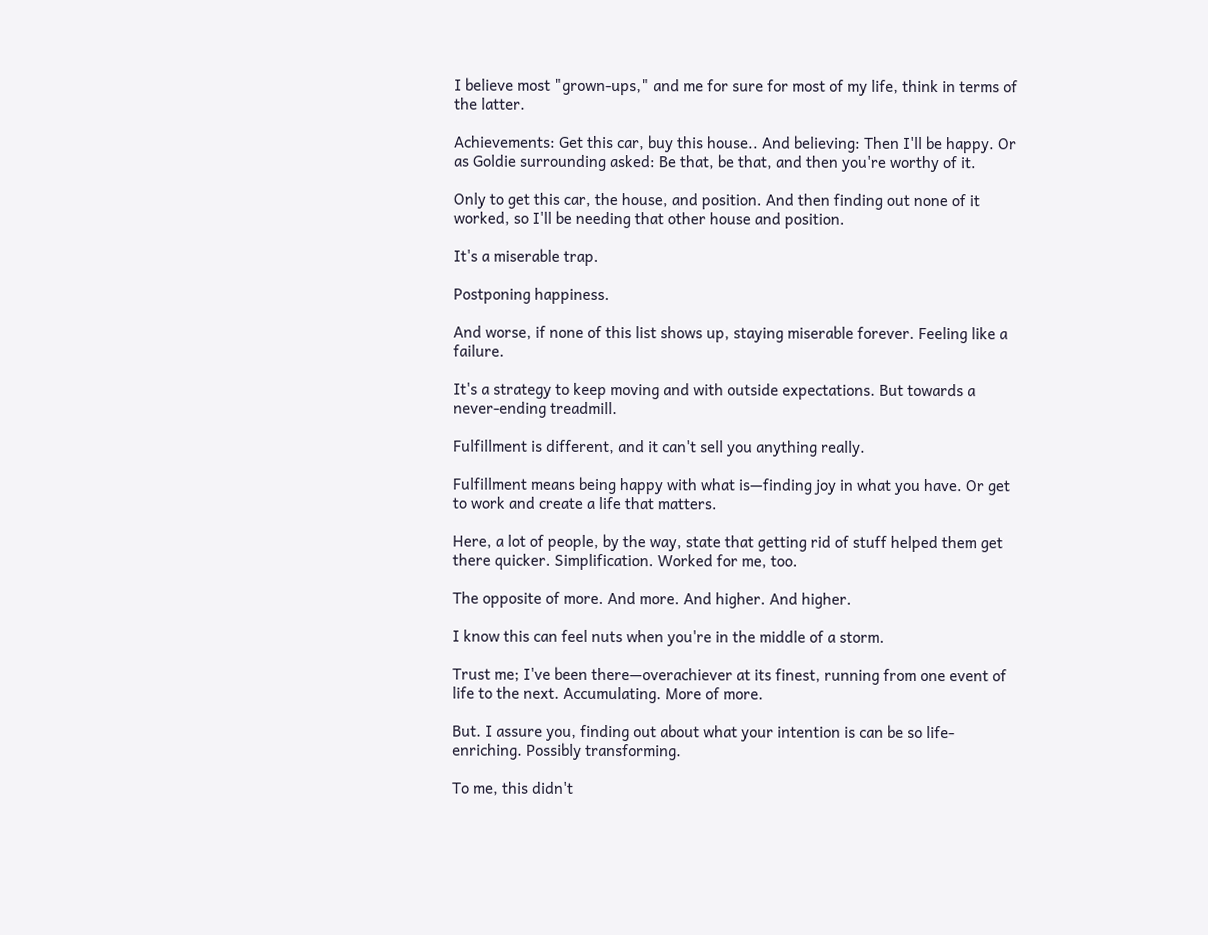I believe most "grown-ups," and me for sure for most of my life, think in terms of the latter.

Achievements: Get this car, buy this house.. And believing: Then I'll be happy. Or as Goldie surrounding asked: Be that, be that, and then you're worthy of it.

Only to get this car, the house, and position. And then finding out none of it worked, so I'll be needing that other house and position.

It's a miserable trap.

Postponing happiness.

And worse, if none of this list shows up, staying miserable forever. Feeling like a failure.

It's a strategy to keep moving and with outside expectations. But towards a never-ending treadmill.

Fulfillment is different, and it can't sell you anything really.

Fulfillment means being happy with what is—finding joy in what you have. Or get to work and create a life that matters.

Here, a lot of people, by the way, state that getting rid of stuff helped them get there quicker. Simplification. Worked for me, too.

The opposite of more. And more. And higher. And higher.

I know this can feel nuts when you're in the middle of a storm.

Trust me; I've been there—overachiever at its finest, running from one event of life to the next. Accumulating. More of more.

But. I assure you, finding out about what your intention is can be so life-enriching. Possibly transforming.

To me, this didn't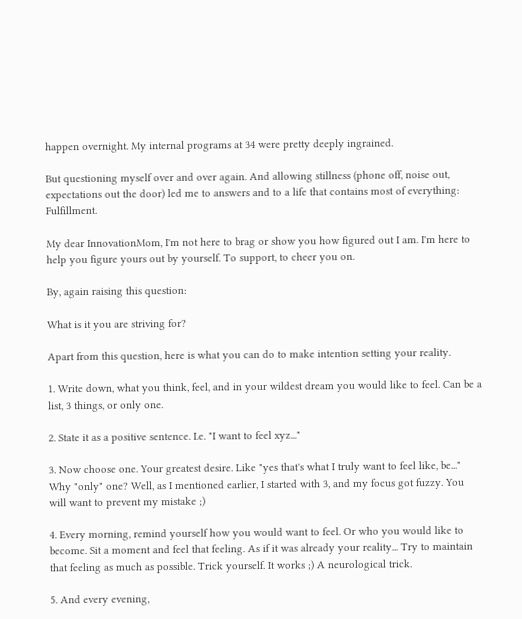happen overnight. My internal programs at 34 were pretty deeply ingrained.

But questioning myself over and over again. And allowing stillness (phone off, noise out, expectations out the door) led me to answers and to a life that contains most of everything: Fulfillment.

My dear InnovationMom, I'm not here to brag or show you how figured out I am. I'm here to help you figure yours out by yourself. To support, to cheer you on.

By, again raising this question:

What is it you are striving for?

Apart from this question, here is what you can do to make intention setting your reality.

1. Write down, what you think, feel, and in your wildest dream you would like to feel. Can be a list, 3 things, or only one.

2. State it as a positive sentence. I.e. "I want to feel xyz..."

3. Now choose one. Your greatest desire. Like "yes that's what I truly want to feel like, be..." Why "only" one? Well, as I mentioned earlier, I started with 3, and my focus got fuzzy. You will want to prevent my mistake ;)

4. Every morning, remind yourself how you would want to feel. Or who you would like to become. Sit a moment and feel that feeling. As if it was already your reality... Try to maintain that feeling as much as possible. Trick yourself. It works ;) A neurological trick.

5. And every evening,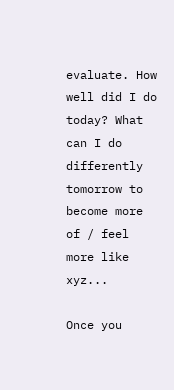evaluate. How well did I do today? What can I do differently tomorrow to become more of / feel more like xyz...

Once you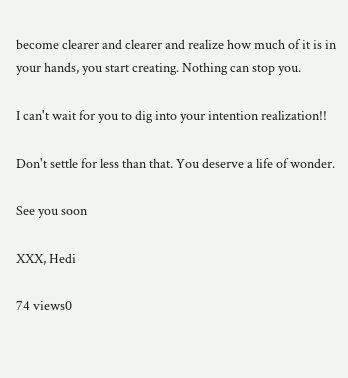become clearer and clearer and realize how much of it is in your hands, you start creating. Nothing can stop you.

I can't wait for you to dig into your intention realization!!

Don't settle for less than that. You deserve a life of wonder.

See you soon

XXX, Hedi

74 views0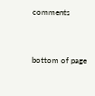comments


bottom of page